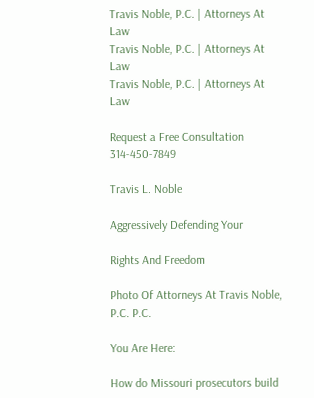Travis Noble, P.C. | Attorneys At Law
Travis Noble, P.C. | Attorneys At Law
Travis Noble, P.C. | Attorneys At Law

Request a Free Consultation 314-450-7849

Travis L. Noble

Aggressively Defending Your

Rights And Freedom

Photo Of Attorneys At Travis Noble, P.C. P.C.

You Are Here:

How do Missouri prosecutors build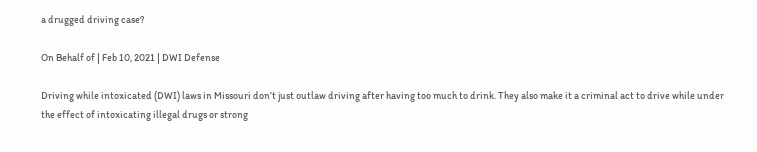a drugged driving case?

On Behalf of | Feb 10, 2021 | DWI Defense

Driving while intoxicated (DWI) laws in Missouri don’t just outlaw driving after having too much to drink. They also make it a criminal act to drive while under the effect of intoxicating illegal drugs or strong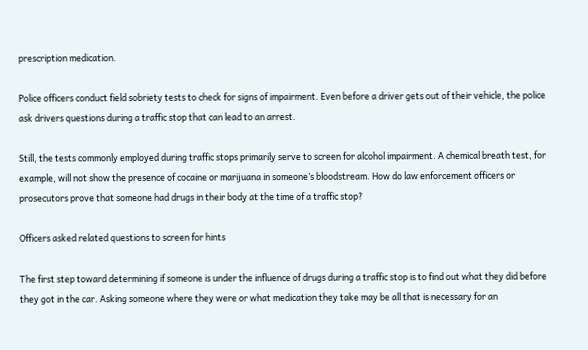prescription medication.

Police officers conduct field sobriety tests to check for signs of impairment. Even before a driver gets out of their vehicle, the police ask drivers questions during a traffic stop that can lead to an arrest.

Still, the tests commonly employed during traffic stops primarily serve to screen for alcohol impairment. A chemical breath test, for example, will not show the presence of cocaine or marijuana in someone’s bloodstream. How do law enforcement officers or prosecutors prove that someone had drugs in their body at the time of a traffic stop?

Officers asked related questions to screen for hints

The first step toward determining if someone is under the influence of drugs during a traffic stop is to find out what they did before they got in the car. Asking someone where they were or what medication they take may be all that is necessary for an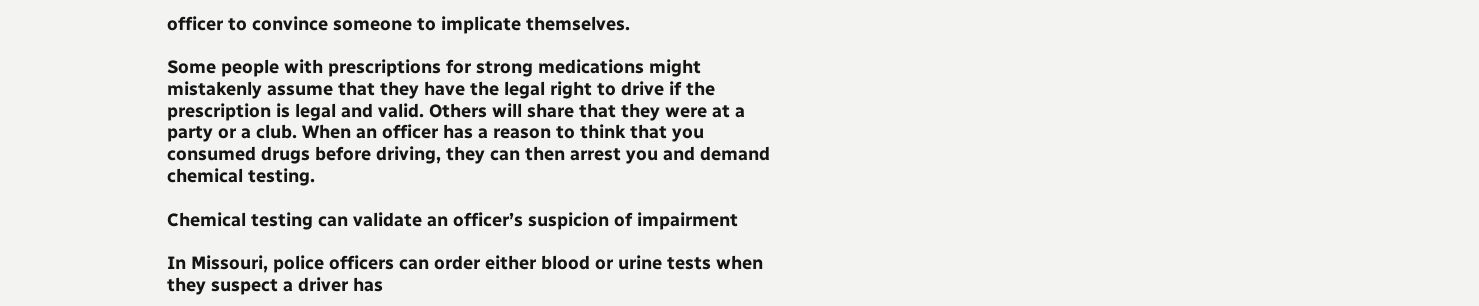officer to convince someone to implicate themselves.

Some people with prescriptions for strong medications might mistakenly assume that they have the legal right to drive if the prescription is legal and valid. Others will share that they were at a party or a club. When an officer has a reason to think that you consumed drugs before driving, they can then arrest you and demand chemical testing.

Chemical testing can validate an officer’s suspicion of impairment

In Missouri, police officers can order either blood or urine tests when they suspect a driver has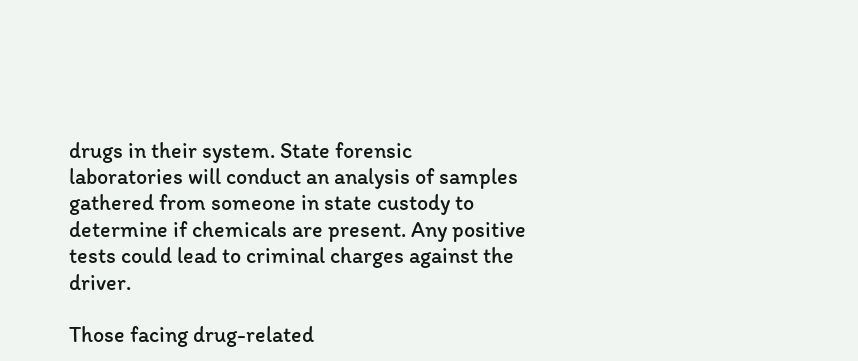drugs in their system. State forensic laboratories will conduct an analysis of samples gathered from someone in state custody to determine if chemicals are present. Any positive tests could lead to criminal charges against the driver.

Those facing drug-related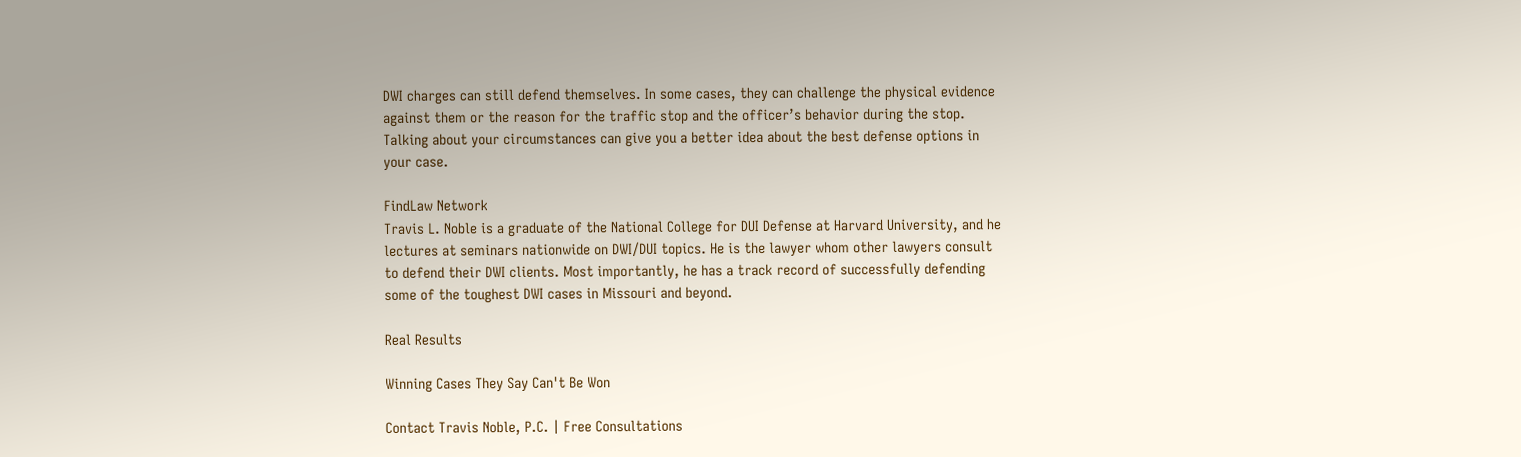DWI charges can still defend themselves. In some cases, they can challenge the physical evidence against them or the reason for the traffic stop and the officer’s behavior during the stop. Talking about your circumstances can give you a better idea about the best defense options in your case.

FindLaw Network
Travis L. Noble is a graduate of the National College for DUI Defense at Harvard University, and he lectures at seminars nationwide on DWI/DUI topics. He is the lawyer whom other lawyers consult to defend their DWI clients. Most importantly, he has a track record of successfully defending some of the toughest DWI cases in Missouri and beyond.

Real Results

Winning Cases They Say Can't Be Won

Contact Travis Noble, P.C. | Free Consultations